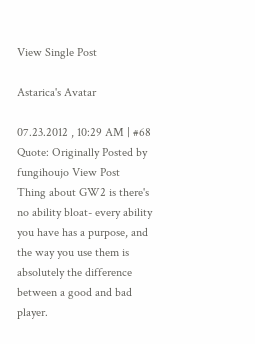View Single Post

Astarica's Avatar

07.23.2012 , 10:29 AM | #68
Quote: Originally Posted by fungihoujo View Post
Thing about GW2 is there's no ability bloat- every ability you have has a purpose, and the way you use them is absolutely the difference between a good and bad player.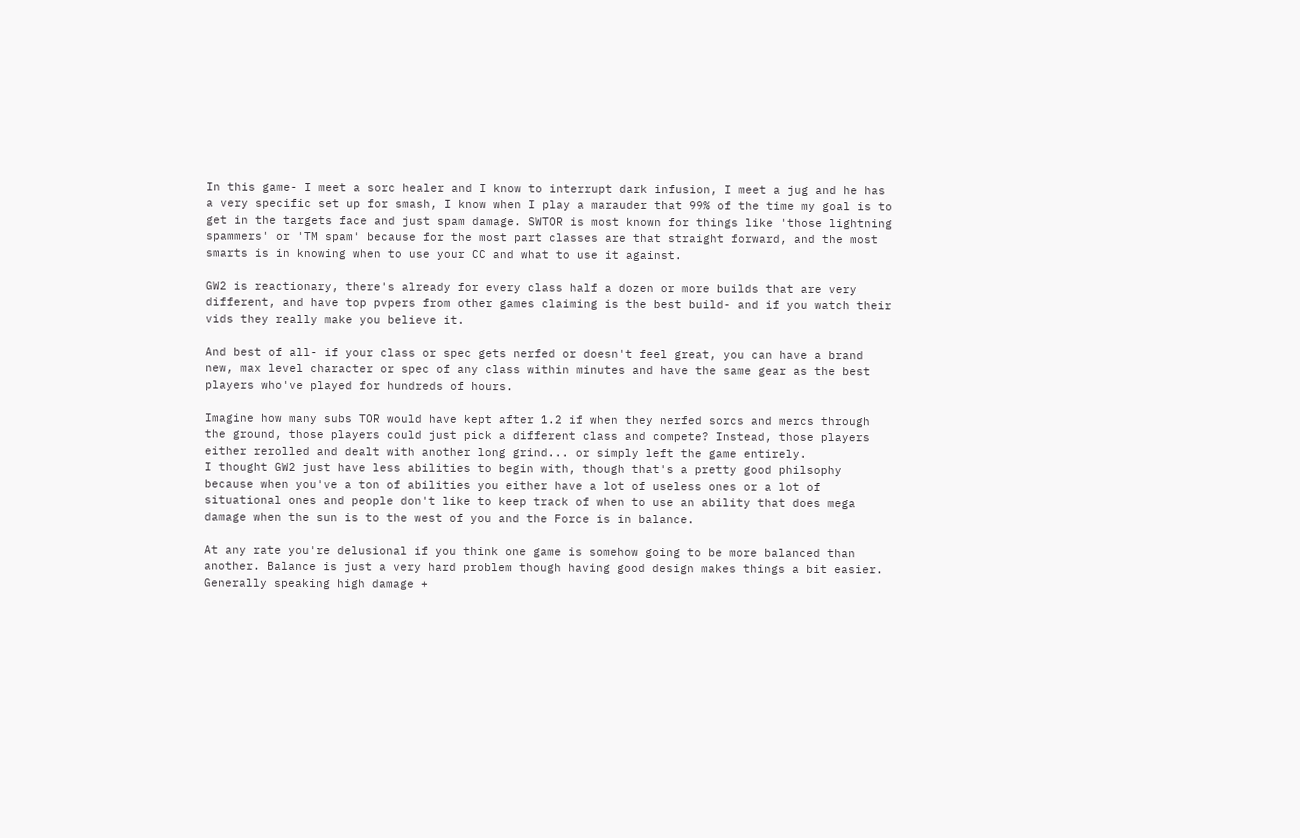In this game- I meet a sorc healer and I know to interrupt dark infusion, I meet a jug and he has a very specific set up for smash, I know when I play a marauder that 99% of the time my goal is to get in the targets face and just spam damage. SWTOR is most known for things like 'those lightning spammers' or 'TM spam' because for the most part classes are that straight forward, and the most smarts is in knowing when to use your CC and what to use it against.

GW2 is reactionary, there's already for every class half a dozen or more builds that are very different, and have top pvpers from other games claiming is the best build- and if you watch their vids they really make you believe it.

And best of all- if your class or spec gets nerfed or doesn't feel great, you can have a brand new, max level character or spec of any class within minutes and have the same gear as the best players who've played for hundreds of hours.

Imagine how many subs TOR would have kept after 1.2 if when they nerfed sorcs and mercs through the ground, those players could just pick a different class and compete? Instead, those players either rerolled and dealt with another long grind... or simply left the game entirely.
I thought GW2 just have less abilities to begin with, though that's a pretty good philsophy because when you've a ton of abilities you either have a lot of useless ones or a lot of situational ones and people don't like to keep track of when to use an ability that does mega damage when the sun is to the west of you and the Force is in balance.

At any rate you're delusional if you think one game is somehow going to be more balanced than another. Balance is just a very hard problem though having good design makes things a bit easier. Generally speaking high damage +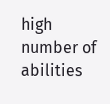high number of abilities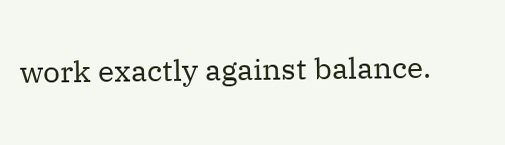work exactly against balance.